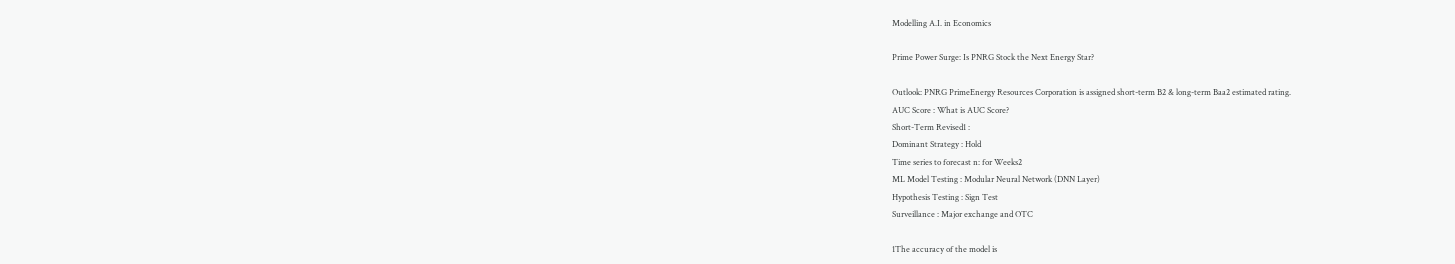Modelling A.I. in Economics

Prime Power Surge: Is PNRG Stock the Next Energy Star?

Outlook: PNRG PrimeEnergy Resources Corporation is assigned short-term B2 & long-term Baa2 estimated rating.
AUC Score : What is AUC Score?
Short-Term Revised1 :
Dominant Strategy : Hold
Time series to forecast n: for Weeks2
ML Model Testing : Modular Neural Network (DNN Layer)
Hypothesis Testing : Sign Test
Surveillance : Major exchange and OTC

1The accuracy of the model is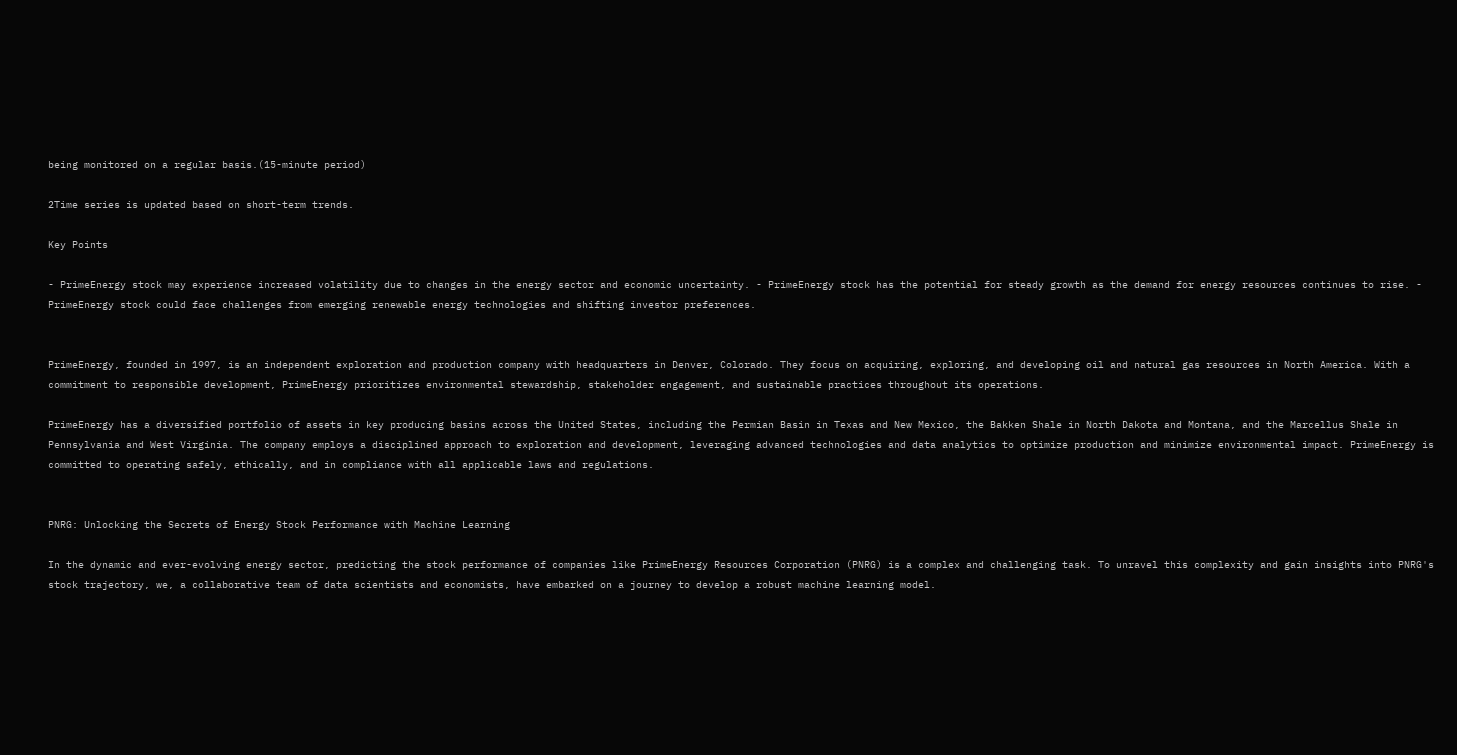being monitored on a regular basis.(15-minute period)

2Time series is updated based on short-term trends.

Key Points

- PrimeEnergy stock may experience increased volatility due to changes in the energy sector and economic uncertainty. - PrimeEnergy stock has the potential for steady growth as the demand for energy resources continues to rise. - PrimeEnergy stock could face challenges from emerging renewable energy technologies and shifting investor preferences.


PrimeEnergy, founded in 1997, is an independent exploration and production company with headquarters in Denver, Colorado. They focus on acquiring, exploring, and developing oil and natural gas resources in North America. With a commitment to responsible development, PrimeEnergy prioritizes environmental stewardship, stakeholder engagement, and sustainable practices throughout its operations.

PrimeEnergy has a diversified portfolio of assets in key producing basins across the United States, including the Permian Basin in Texas and New Mexico, the Bakken Shale in North Dakota and Montana, and the Marcellus Shale in Pennsylvania and West Virginia. The company employs a disciplined approach to exploration and development, leveraging advanced technologies and data analytics to optimize production and minimize environmental impact. PrimeEnergy is committed to operating safely, ethically, and in compliance with all applicable laws and regulations.


PNRG: Unlocking the Secrets of Energy Stock Performance with Machine Learning

In the dynamic and ever-evolving energy sector, predicting the stock performance of companies like PrimeEnergy Resources Corporation (PNRG) is a complex and challenging task. To unravel this complexity and gain insights into PNRG's stock trajectory, we, a collaborative team of data scientists and economists, have embarked on a journey to develop a robust machine learning model.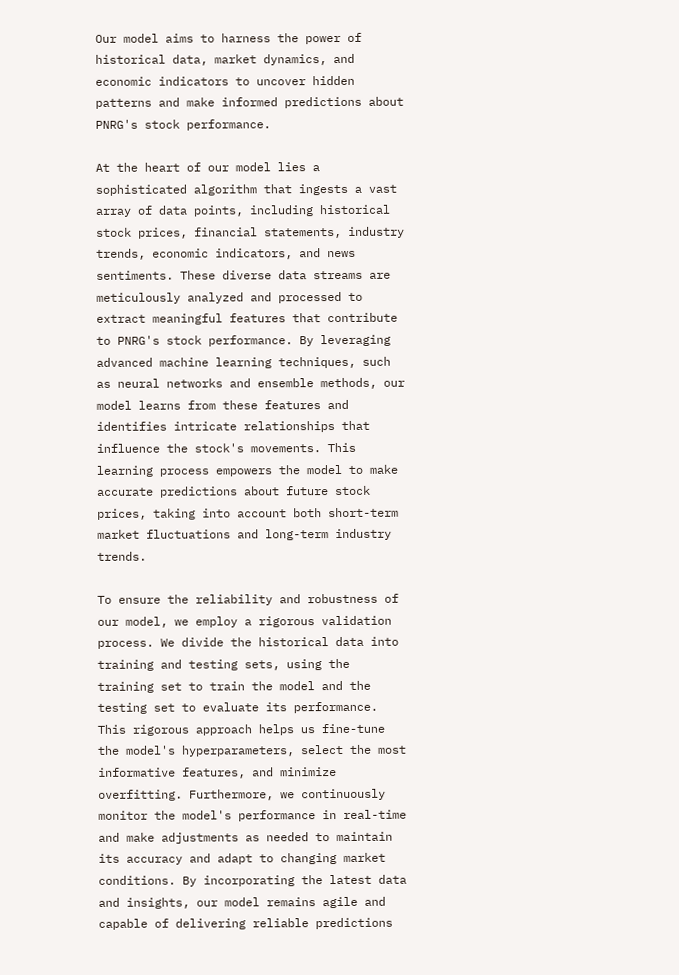Our model aims to harness the power of historical data, market dynamics, and economic indicators to uncover hidden patterns and make informed predictions about PNRG's stock performance.

At the heart of our model lies a sophisticated algorithm that ingests a vast array of data points, including historical stock prices, financial statements, industry trends, economic indicators, and news sentiments. These diverse data streams are meticulously analyzed and processed to extract meaningful features that contribute to PNRG's stock performance. By leveraging advanced machine learning techniques, such as neural networks and ensemble methods, our model learns from these features and identifies intricate relationships that influence the stock's movements. This learning process empowers the model to make accurate predictions about future stock prices, taking into account both short-term market fluctuations and long-term industry trends.

To ensure the reliability and robustness of our model, we employ a rigorous validation process. We divide the historical data into training and testing sets, using the training set to train the model and the testing set to evaluate its performance. This rigorous approach helps us fine-tune the model's hyperparameters, select the most informative features, and minimize overfitting. Furthermore, we continuously monitor the model's performance in real-time and make adjustments as needed to maintain its accuracy and adapt to changing market conditions. By incorporating the latest data and insights, our model remains agile and capable of delivering reliable predictions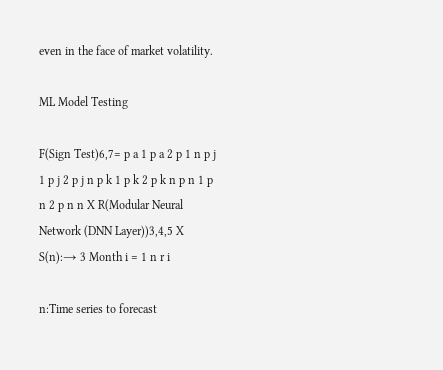even in the face of market volatility.

ML Model Testing

F(Sign Test)6,7= p a 1 p a 2 p 1 n p j 1 p j 2 p j n p k 1 p k 2 p k n p n 1 p n 2 p n n X R(Modular Neural Network (DNN Layer))3,4,5 X S(n):→ 3 Month i = 1 n r i

n:Time series to forecast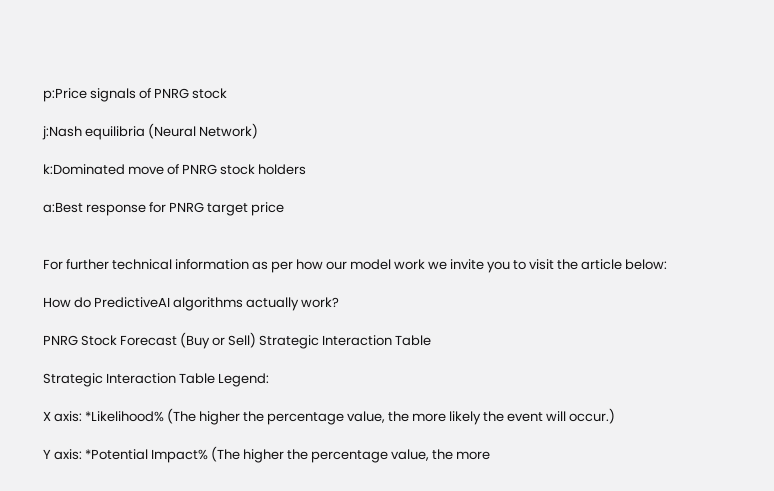p:Price signals of PNRG stock

j:Nash equilibria (Neural Network)

k:Dominated move of PNRG stock holders

a:Best response for PNRG target price


For further technical information as per how our model work we invite you to visit the article below:

How do PredictiveAI algorithms actually work?

PNRG Stock Forecast (Buy or Sell) Strategic Interaction Table

Strategic Interaction Table Legend:

X axis: *Likelihood% (The higher the percentage value, the more likely the event will occur.)

Y axis: *Potential Impact% (The higher the percentage value, the more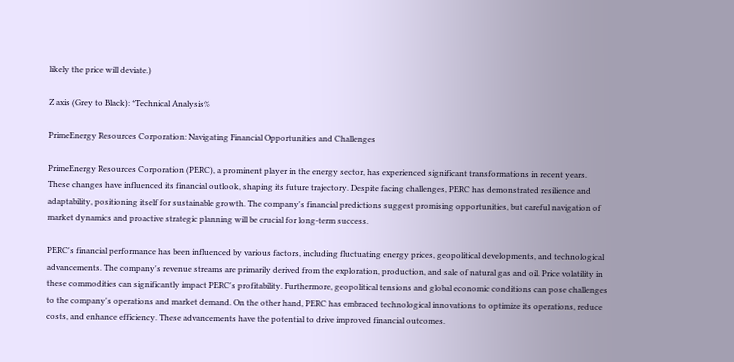likely the price will deviate.)

Z axis (Grey to Black): *Technical Analysis%

PrimeEnergy Resources Corporation: Navigating Financial Opportunities and Challenges

PrimeEnergy Resources Corporation (PERC), a prominent player in the energy sector, has experienced significant transformations in recent years. These changes have influenced its financial outlook, shaping its future trajectory. Despite facing challenges, PERC has demonstrated resilience and adaptability, positioning itself for sustainable growth. The company's financial predictions suggest promising opportunities, but careful navigation of market dynamics and proactive strategic planning will be crucial for long-term success.

PERC's financial performance has been influenced by various factors, including fluctuating energy prices, geopolitical developments, and technological advancements. The company's revenue streams are primarily derived from the exploration, production, and sale of natural gas and oil. Price volatility in these commodities can significantly impact PERC's profitability. Furthermore, geopolitical tensions and global economic conditions can pose challenges to the company's operations and market demand. On the other hand, PERC has embraced technological innovations to optimize its operations, reduce costs, and enhance efficiency. These advancements have the potential to drive improved financial outcomes.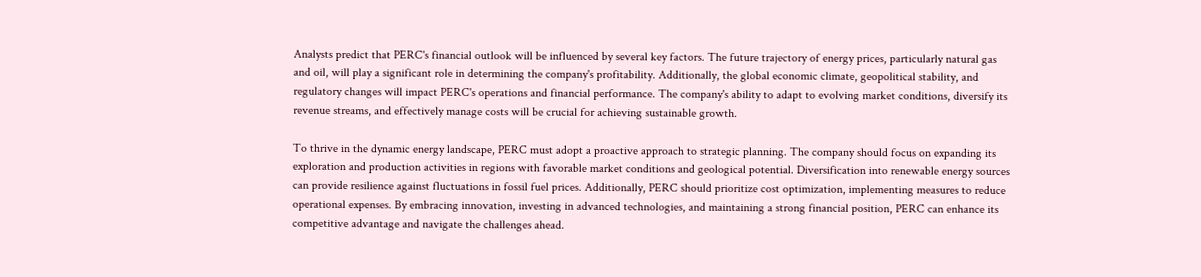Analysts predict that PERC's financial outlook will be influenced by several key factors. The future trajectory of energy prices, particularly natural gas and oil, will play a significant role in determining the company's profitability. Additionally, the global economic climate, geopolitical stability, and regulatory changes will impact PERC's operations and financial performance. The company's ability to adapt to evolving market conditions, diversify its revenue streams, and effectively manage costs will be crucial for achieving sustainable growth.

To thrive in the dynamic energy landscape, PERC must adopt a proactive approach to strategic planning. The company should focus on expanding its exploration and production activities in regions with favorable market conditions and geological potential. Diversification into renewable energy sources can provide resilience against fluctuations in fossil fuel prices. Additionally, PERC should prioritize cost optimization, implementing measures to reduce operational expenses. By embracing innovation, investing in advanced technologies, and maintaining a strong financial position, PERC can enhance its competitive advantage and navigate the challenges ahead.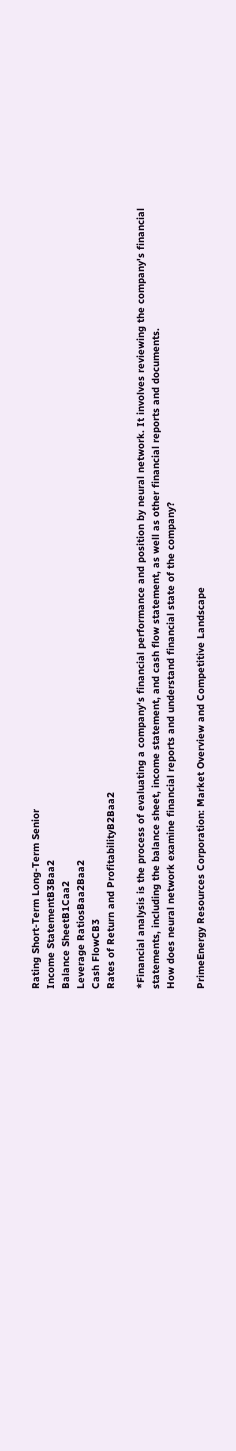Rating Short-Term Long-Term Senior
Income StatementB3Baa2
Balance SheetB1Caa2
Leverage RatiosBaa2Baa2
Cash FlowCB3
Rates of Return and ProfitabilityB2Baa2

*Financial analysis is the process of evaluating a company's financial performance and position by neural network. It involves reviewing the company's financial statements, including the balance sheet, income statement, and cash flow statement, as well as other financial reports and documents.
How does neural network examine financial reports and understand financial state of the company?

PrimeEnergy Resources Corporation: Market Overview and Competitive Landscape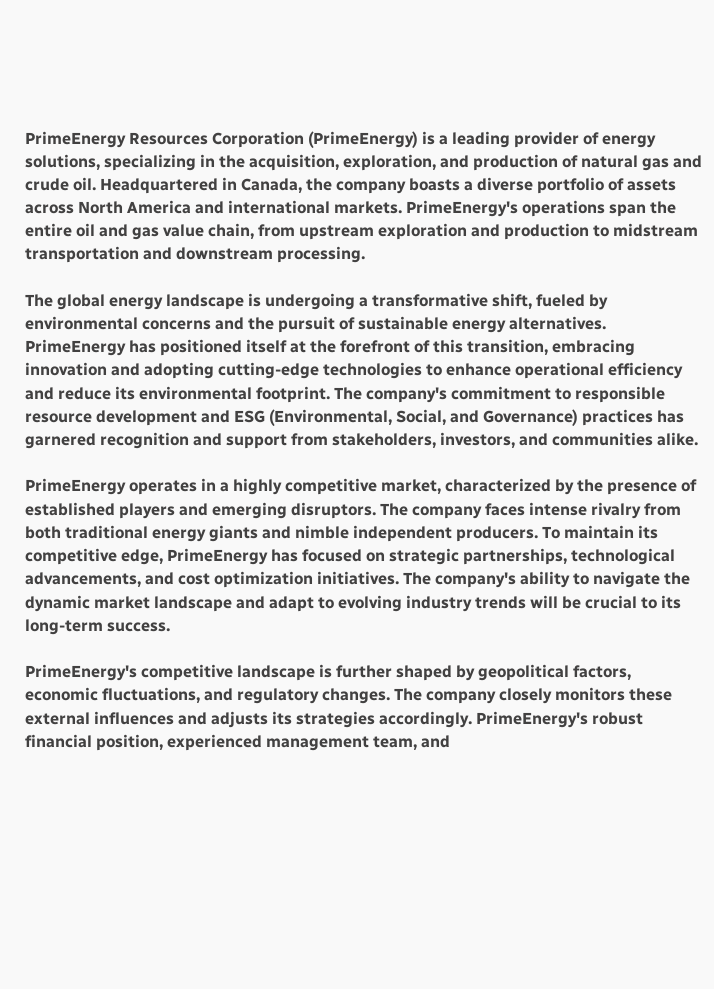PrimeEnergy Resources Corporation (PrimeEnergy) is a leading provider of energy solutions, specializing in the acquisition, exploration, and production of natural gas and crude oil. Headquartered in Canada, the company boasts a diverse portfolio of assets across North America and international markets. PrimeEnergy's operations span the entire oil and gas value chain, from upstream exploration and production to midstream transportation and downstream processing.

The global energy landscape is undergoing a transformative shift, fueled by environmental concerns and the pursuit of sustainable energy alternatives. PrimeEnergy has positioned itself at the forefront of this transition, embracing innovation and adopting cutting-edge technologies to enhance operational efficiency and reduce its environmental footprint. The company's commitment to responsible resource development and ESG (Environmental, Social, and Governance) practices has garnered recognition and support from stakeholders, investors, and communities alike.

PrimeEnergy operates in a highly competitive market, characterized by the presence of established players and emerging disruptors. The company faces intense rivalry from both traditional energy giants and nimble independent producers. To maintain its competitive edge, PrimeEnergy has focused on strategic partnerships, technological advancements, and cost optimization initiatives. The company's ability to navigate the dynamic market landscape and adapt to evolving industry trends will be crucial to its long-term success.

PrimeEnergy's competitive landscape is further shaped by geopolitical factors, economic fluctuations, and regulatory changes. The company closely monitors these external influences and adjusts its strategies accordingly. PrimeEnergy's robust financial position, experienced management team, and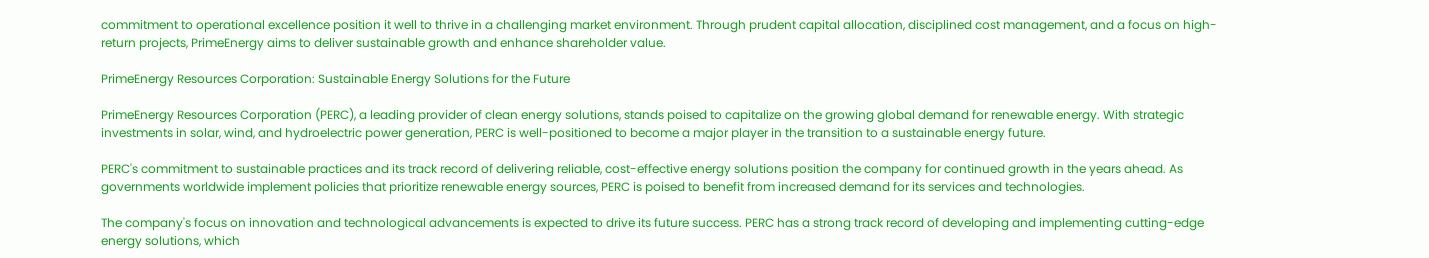commitment to operational excellence position it well to thrive in a challenging market environment. Through prudent capital allocation, disciplined cost management, and a focus on high-return projects, PrimeEnergy aims to deliver sustainable growth and enhance shareholder value.

PrimeEnergy Resources Corporation: Sustainable Energy Solutions for the Future

PrimeEnergy Resources Corporation (PERC), a leading provider of clean energy solutions, stands poised to capitalize on the growing global demand for renewable energy. With strategic investments in solar, wind, and hydroelectric power generation, PERC is well-positioned to become a major player in the transition to a sustainable energy future.

PERC's commitment to sustainable practices and its track record of delivering reliable, cost-effective energy solutions position the company for continued growth in the years ahead. As governments worldwide implement policies that prioritize renewable energy sources, PERC is poised to benefit from increased demand for its services and technologies.

The company's focus on innovation and technological advancements is expected to drive its future success. PERC has a strong track record of developing and implementing cutting-edge energy solutions, which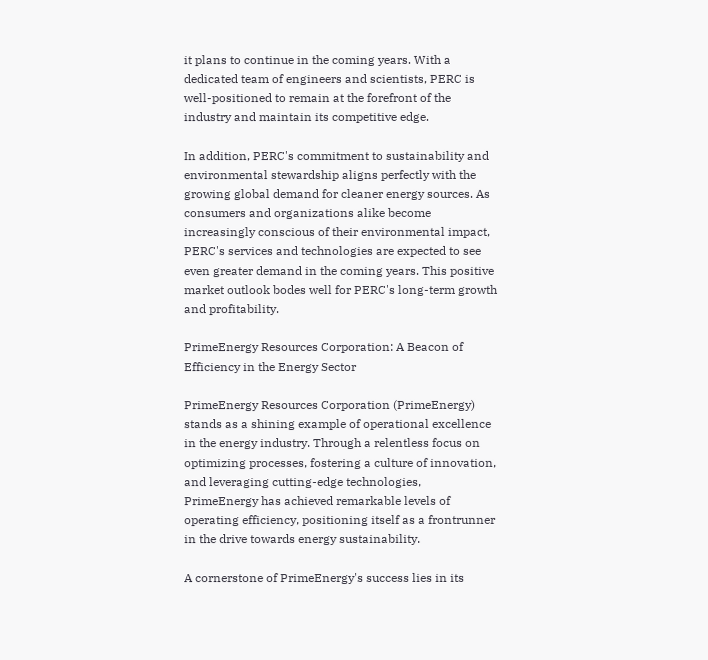it plans to continue in the coming years. With a dedicated team of engineers and scientists, PERC is well-positioned to remain at the forefront of the industry and maintain its competitive edge.

In addition, PERC's commitment to sustainability and environmental stewardship aligns perfectly with the growing global demand for cleaner energy sources. As consumers and organizations alike become increasingly conscious of their environmental impact, PERC's services and technologies are expected to see even greater demand in the coming years. This positive market outlook bodes well for PERC's long-term growth and profitability.

PrimeEnergy Resources Corporation: A Beacon of Efficiency in the Energy Sector

PrimeEnergy Resources Corporation (PrimeEnergy) stands as a shining example of operational excellence in the energy industry. Through a relentless focus on optimizing processes, fostering a culture of innovation, and leveraging cutting-edge technologies, PrimeEnergy has achieved remarkable levels of operating efficiency, positioning itself as a frontrunner in the drive towards energy sustainability.

A cornerstone of PrimeEnergy's success lies in its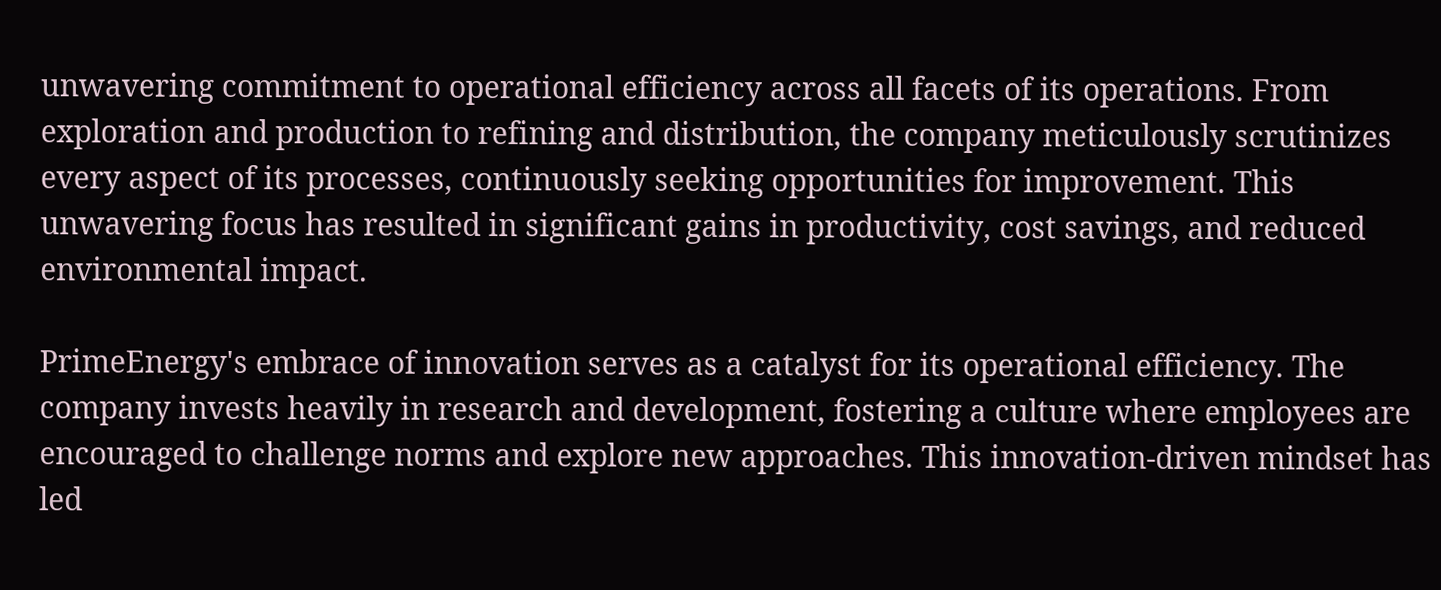unwavering commitment to operational efficiency across all facets of its operations. From exploration and production to refining and distribution, the company meticulously scrutinizes every aspect of its processes, continuously seeking opportunities for improvement. This unwavering focus has resulted in significant gains in productivity, cost savings, and reduced environmental impact.

PrimeEnergy's embrace of innovation serves as a catalyst for its operational efficiency. The company invests heavily in research and development, fostering a culture where employees are encouraged to challenge norms and explore new approaches. This innovation-driven mindset has led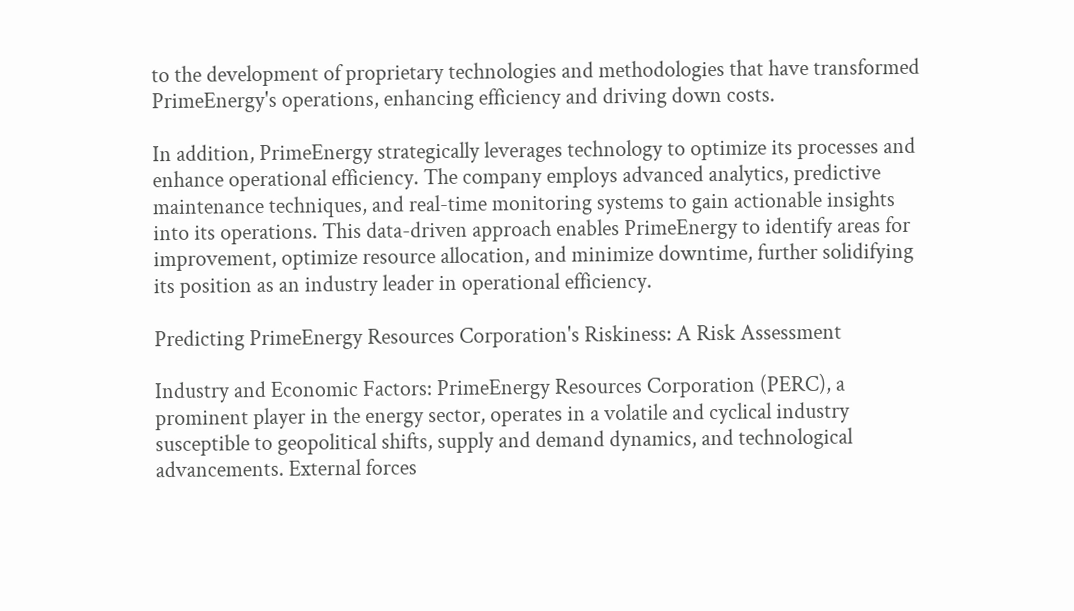to the development of proprietary technologies and methodologies that have transformed PrimeEnergy's operations, enhancing efficiency and driving down costs.

In addition, PrimeEnergy strategically leverages technology to optimize its processes and enhance operational efficiency. The company employs advanced analytics, predictive maintenance techniques, and real-time monitoring systems to gain actionable insights into its operations. This data-driven approach enables PrimeEnergy to identify areas for improvement, optimize resource allocation, and minimize downtime, further solidifying its position as an industry leader in operational efficiency.

Predicting PrimeEnergy Resources Corporation's Riskiness: A Risk Assessment

Industry and Economic Factors: PrimeEnergy Resources Corporation (PERC), a prominent player in the energy sector, operates in a volatile and cyclical industry susceptible to geopolitical shifts, supply and demand dynamics, and technological advancements. External forces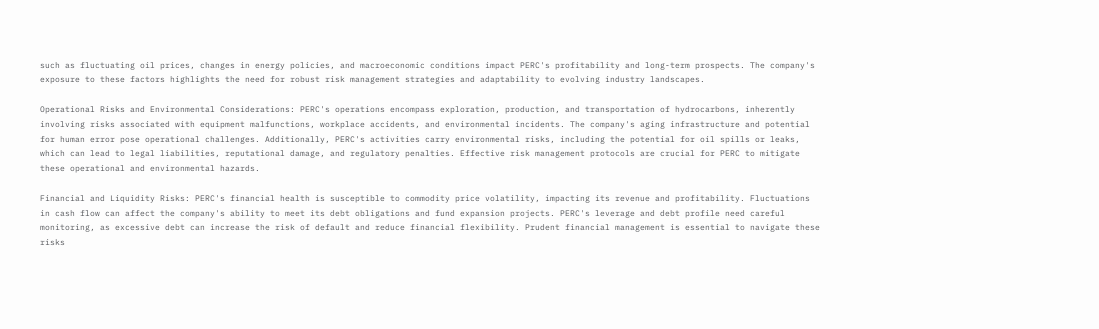such as fluctuating oil prices, changes in energy policies, and macroeconomic conditions impact PERC's profitability and long-term prospects. The company's exposure to these factors highlights the need for robust risk management strategies and adaptability to evolving industry landscapes.

Operational Risks and Environmental Considerations: PERC's operations encompass exploration, production, and transportation of hydrocarbons, inherently involving risks associated with equipment malfunctions, workplace accidents, and environmental incidents. The company's aging infrastructure and potential for human error pose operational challenges. Additionally, PERC's activities carry environmental risks, including the potential for oil spills or leaks, which can lead to legal liabilities, reputational damage, and regulatory penalties. Effective risk management protocols are crucial for PERC to mitigate these operational and environmental hazards.

Financial and Liquidity Risks: PERC's financial health is susceptible to commodity price volatility, impacting its revenue and profitability. Fluctuations in cash flow can affect the company's ability to meet its debt obligations and fund expansion projects. PERC's leverage and debt profile need careful monitoring, as excessive debt can increase the risk of default and reduce financial flexibility. Prudent financial management is essential to navigate these risks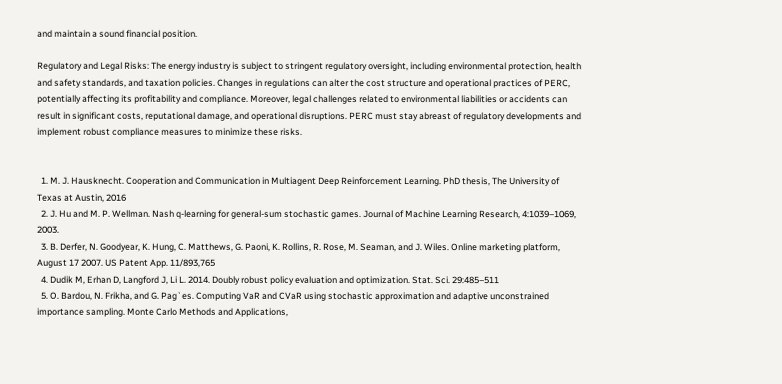and maintain a sound financial position.

Regulatory and Legal Risks: The energy industry is subject to stringent regulatory oversight, including environmental protection, health and safety standards, and taxation policies. Changes in regulations can alter the cost structure and operational practices of PERC, potentially affecting its profitability and compliance. Moreover, legal challenges related to environmental liabilities or accidents can result in significant costs, reputational damage, and operational disruptions. PERC must stay abreast of regulatory developments and implement robust compliance measures to minimize these risks.


  1. M. J. Hausknecht. Cooperation and Communication in Multiagent Deep Reinforcement Learning. PhD thesis, The University of Texas at Austin, 2016
  2. J. Hu and M. P. Wellman. Nash q-learning for general-sum stochastic games. Journal of Machine Learning Research, 4:1039–1069, 2003.
  3. B. Derfer, N. Goodyear, K. Hung, C. Matthews, G. Paoni, K. Rollins, R. Rose, M. Seaman, and J. Wiles. Online marketing platform, August 17 2007. US Patent App. 11/893,765
  4. Dudik M, Erhan D, Langford J, Li L. 2014. Doubly robust policy evaluation and optimization. Stat. Sci. 29:485–511
  5. O. Bardou, N. Frikha, and G. Pag`es. Computing VaR and CVaR using stochastic approximation and adaptive unconstrained importance sampling. Monte Carlo Methods and Applications,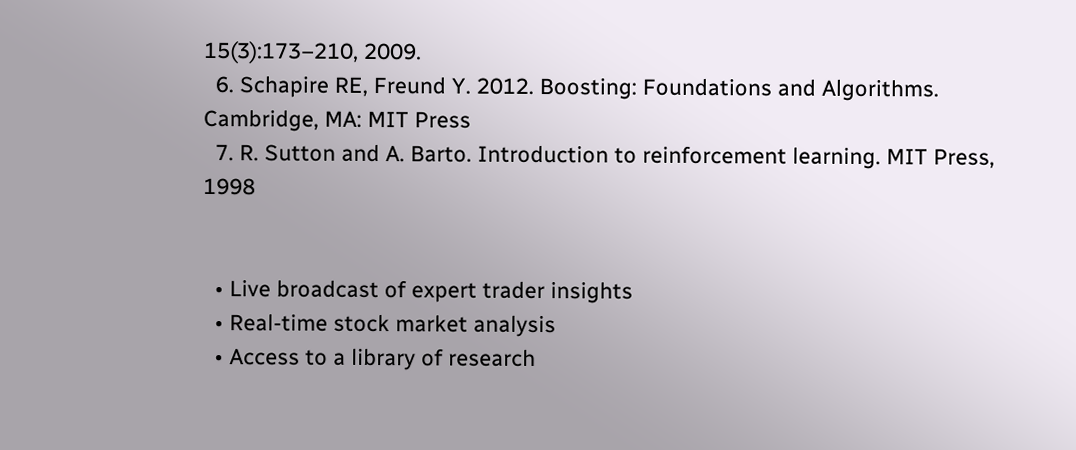15(3):173–210, 2009.
  6. Schapire RE, Freund Y. 2012. Boosting: Foundations and Algorithms. Cambridge, MA: MIT Press
  7. R. Sutton and A. Barto. Introduction to reinforcement learning. MIT Press, 1998


  • Live broadcast of expert trader insights
  • Real-time stock market analysis
  • Access to a library of research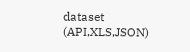dataset (API,XLS,JSON)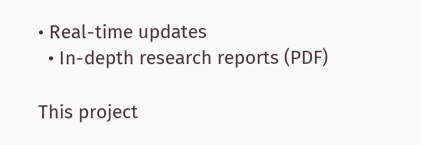• Real-time updates
  • In-depth research reports (PDF)

This project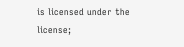is licensed under the license;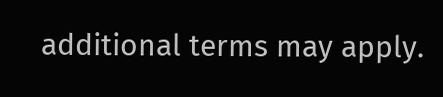additional terms may apply.